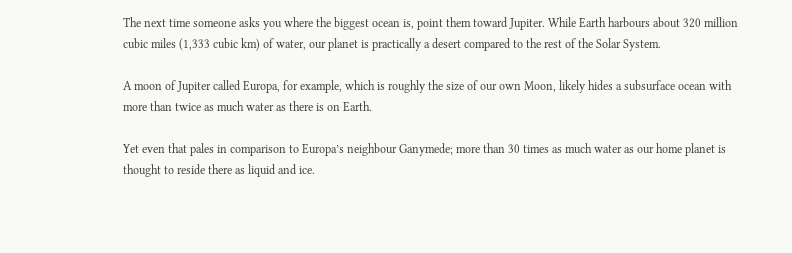The next time someone asks you where the biggest ocean is, point them toward Jupiter. While Earth harbours about 320 million cubic miles (1,333 cubic km) of water, our planet is practically a desert compared to the rest of the Solar System.

A moon of Jupiter called Europa, for example, which is roughly the size of our own Moon, likely hides a subsurface ocean with more than twice as much water as there is on Earth.

Yet even that pales in comparison to Europa’s neighbour Ganymede; more than 30 times as much water as our home planet is thought to reside there as liquid and ice.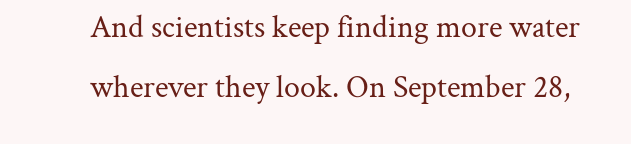And scientists keep finding more water wherever they look. On September 28,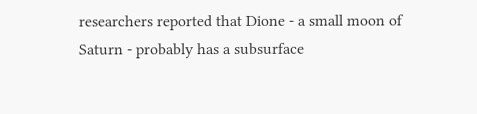researchers reported that Dione - a small moon of Saturn - probably has a subsurface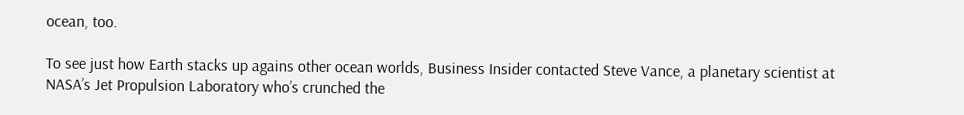ocean, too.

To see just how Earth stacks up agains other ocean worlds, Business Insider contacted Steve Vance, a planetary scientist at NASA’s Jet Propulsion Laboratory who’s crunched the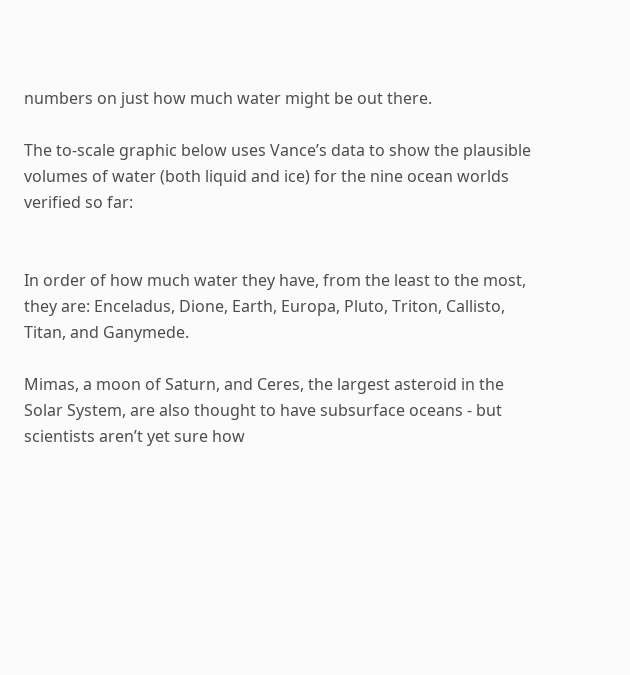numbers on just how much water might be out there.

The to-scale graphic below uses Vance’s data to show the plausible volumes of water (both liquid and ice) for the nine ocean worlds verified so far:


In order of how much water they have, from the least to the most, they are: Enceladus, Dione, Earth, Europa, Pluto, Triton, Callisto, Titan, and Ganymede.

Mimas, a moon of Saturn, and Ceres, the largest asteroid in the Solar System, are also thought to have subsurface oceans - but scientists aren’t yet sure how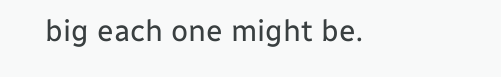big each one might be.